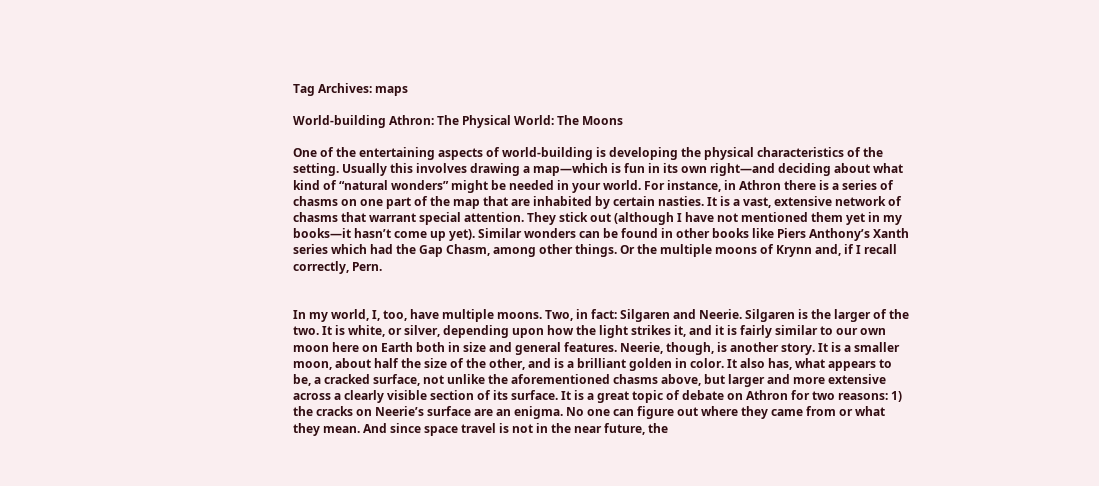Tag Archives: maps

World-building Athron: The Physical World: The Moons

One of the entertaining aspects of world-building is developing the physical characteristics of the setting. Usually this involves drawing a map—which is fun in its own right—and deciding about what kind of “natural wonders” might be needed in your world. For instance, in Athron there is a series of chasms on one part of the map that are inhabited by certain nasties. It is a vast, extensive network of chasms that warrant special attention. They stick out (although I have not mentioned them yet in my books—it hasn’t come up yet). Similar wonders can be found in other books like Piers Anthony’s Xanth series which had the Gap Chasm, among other things. Or the multiple moons of Krynn and, if I recall correctly, Pern.


In my world, I, too, have multiple moons. Two, in fact: Silgaren and Neerie. Silgaren is the larger of the two. It is white, or silver, depending upon how the light strikes it, and it is fairly similar to our own moon here on Earth both in size and general features. Neerie, though, is another story. It is a smaller moon, about half the size of the other, and is a brilliant golden in color. It also has, what appears to be, a cracked surface, not unlike the aforementioned chasms above, but larger and more extensive across a clearly visible section of its surface. It is a great topic of debate on Athron for two reasons: 1) the cracks on Neerie’s surface are an enigma. No one can figure out where they came from or what they mean. And since space travel is not in the near future, the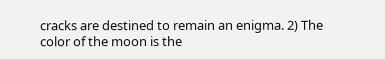cracks are destined to remain an enigma. 2) The color of the moon is the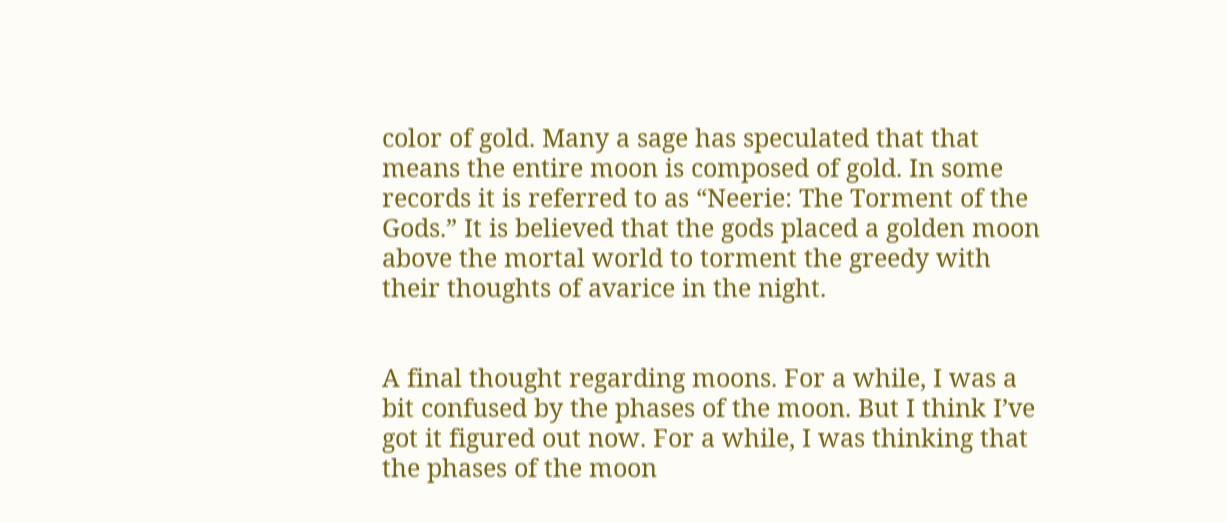color of gold. Many a sage has speculated that that means the entire moon is composed of gold. In some records it is referred to as “Neerie: The Torment of the Gods.” It is believed that the gods placed a golden moon above the mortal world to torment the greedy with their thoughts of avarice in the night.


A final thought regarding moons. For a while, I was a bit confused by the phases of the moon. But I think I’ve got it figured out now. For a while, I was thinking that the phases of the moon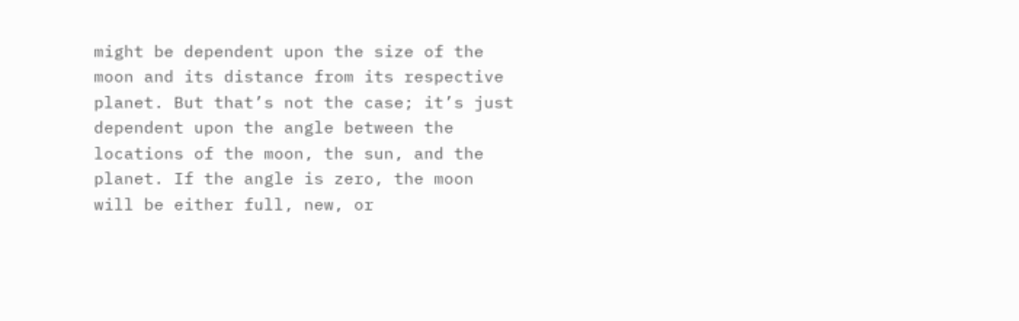might be dependent upon the size of the moon and its distance from its respective planet. But that’s not the case; it’s just dependent upon the angle between the locations of the moon, the sun, and the planet. If the angle is zero, the moon will be either full, new, or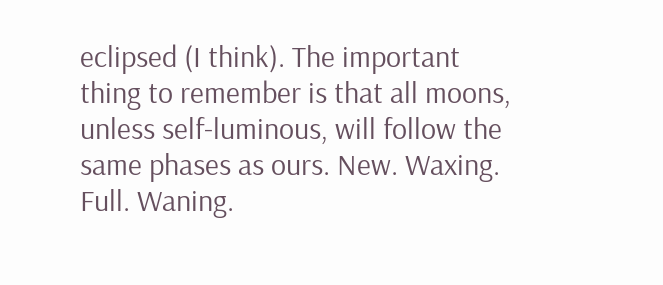eclipsed (I think). The important thing to remember is that all moons, unless self-luminous, will follow the same phases as ours. New. Waxing. Full. Waning.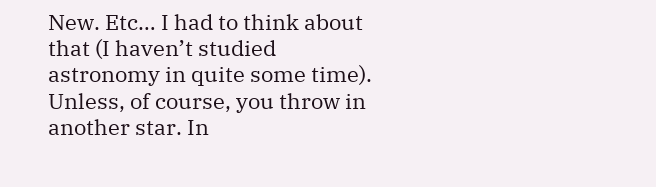New. Etc… I had to think about that (I haven’t studied astronomy in quite some time). Unless, of course, you throw in another star. In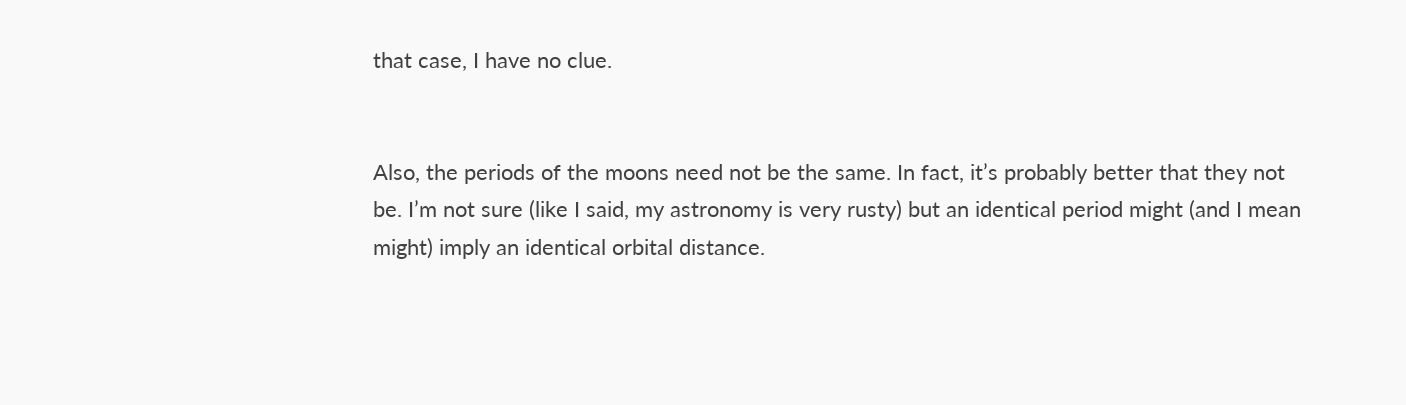that case, I have no clue.


Also, the periods of the moons need not be the same. In fact, it’s probably better that they not be. I’m not sure (like I said, my astronomy is very rusty) but an identical period might (and I mean might) imply an identical orbital distance.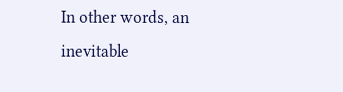In other words, an inevitable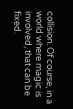collision. Of course, in a world where magic is involved, that can be fixed.